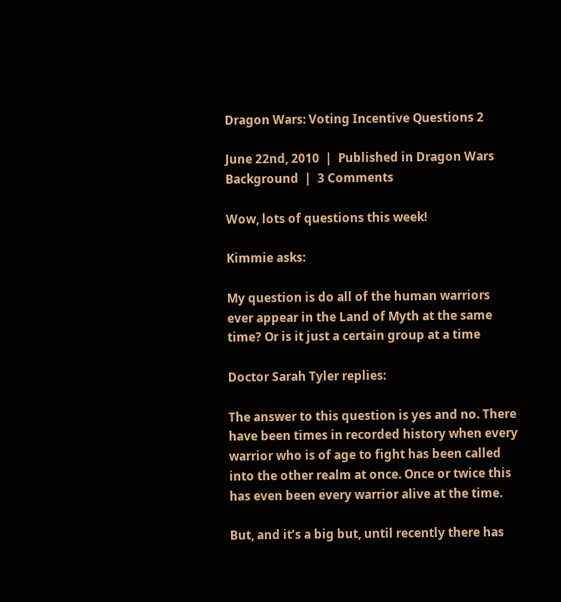Dragon Wars: Voting Incentive Questions 2

June 22nd, 2010  |  Published in Dragon Wars Background  |  3 Comments

Wow, lots of questions this week!

Kimmie asks:

My question is do all of the human warriors ever appear in the Land of Myth at the same time? Or is it just a certain group at a time

Doctor Sarah Tyler replies:

The answer to this question is yes and no. There have been times in recorded history when every warrior who is of age to fight has been called into the other realm at once. Once or twice this has even been every warrior alive at the time.

But, and it’s a big but, until recently there has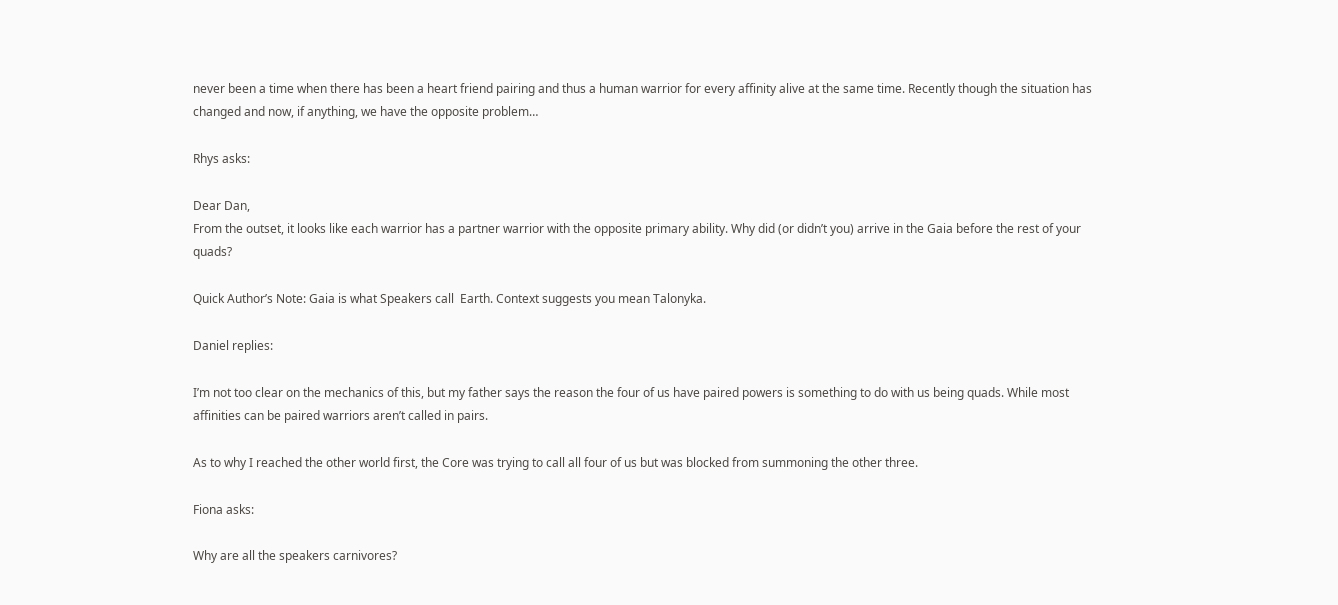never been a time when there has been a heart friend pairing and thus a human warrior for every affinity alive at the same time. Recently though the situation has changed and now, if anything, we have the opposite problem…

Rhys asks:

Dear Dan,
From the outset, it looks like each warrior has a partner warrior with the opposite primary ability. Why did (or didn’t you) arrive in the Gaia before the rest of your quads?

Quick Author’s Note: Gaia is what Speakers call  Earth. Context suggests you mean Talonyka.

Daniel replies:

I’m not too clear on the mechanics of this, but my father says the reason the four of us have paired powers is something to do with us being quads. While most affinities can be paired warriors aren’t called in pairs.

As to why I reached the other world first, the Core was trying to call all four of us but was blocked from summoning the other three.

Fiona asks:

Why are all the speakers carnivores?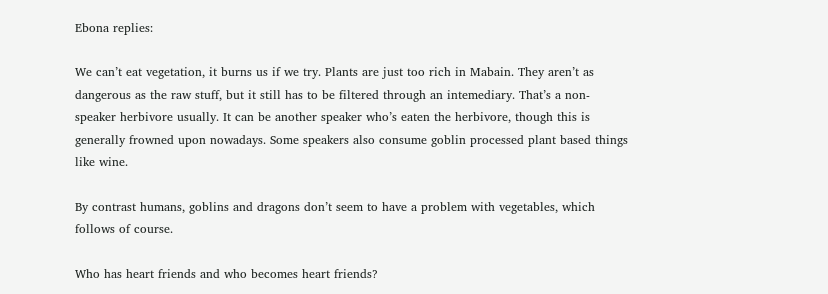Ebona replies:

We can’t eat vegetation, it burns us if we try. Plants are just too rich in Mabain. They aren’t as dangerous as the raw stuff, but it still has to be filtered through an intemediary. That’s a non-speaker herbivore usually. It can be another speaker who’s eaten the herbivore, though this is generally frowned upon nowadays. Some speakers also consume goblin processed plant based things like wine.

By contrast humans, goblins and dragons don’t seem to have a problem with vegetables, which follows of course.

Who has heart friends and who becomes heart friends?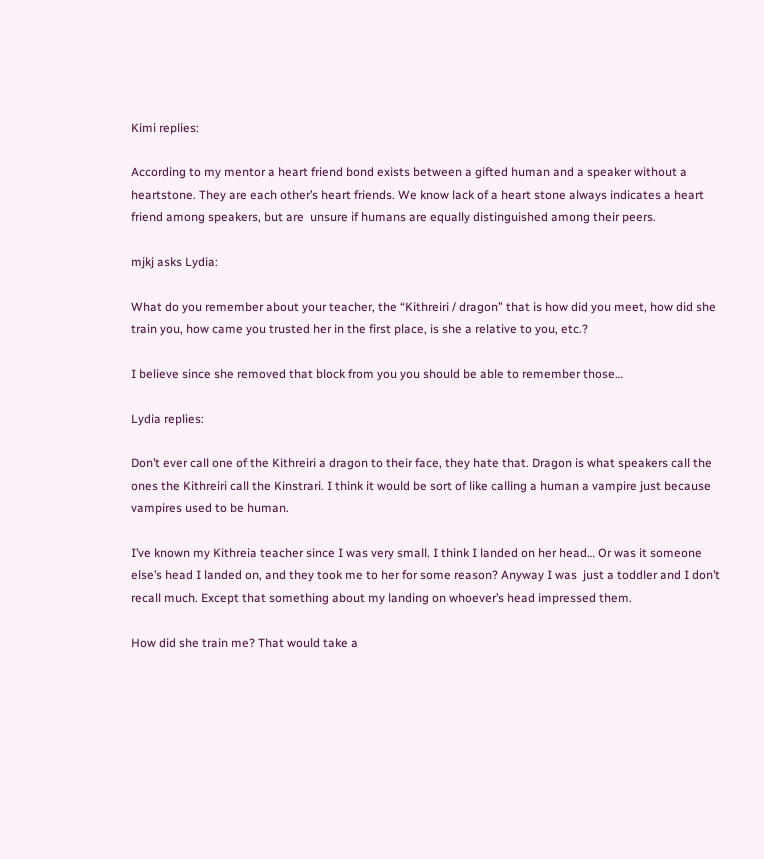Kimi replies:

According to my mentor a heart friend bond exists between a gifted human and a speaker without a heartstone. They are each other’s heart friends. We know lack of a heart stone always indicates a heart friend among speakers, but are  unsure if humans are equally distinguished among their peers.

mjkj asks Lydia:

What do you remember about your teacher, the “Kithreiri / dragon” that is how did you meet, how did she train you, how came you trusted her in the first place, is she a relative to you, etc.?

I believe since she removed that block from you you should be able to remember those…

Lydia replies:

Don’t ever call one of the Kithreiri a dragon to their face, they hate that. Dragon is what speakers call the ones the Kithreiri call the Kinstrari. I think it would be sort of like calling a human a vampire just because vampires used to be human.

I’ve known my Kithreia teacher since I was very small. I think I landed on her head… Or was it someone else’s head I landed on, and they took me to her for some reason? Anyway I was  just a toddler and I don’t recall much. Except that something about my landing on whoever’s head impressed them.

How did she train me? That would take a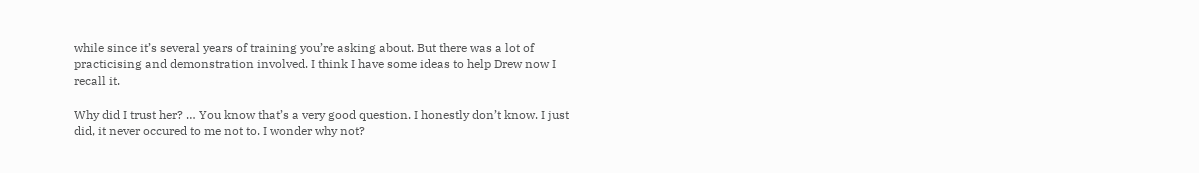while since it’s several years of training you’re asking about. But there was a lot of practicising and demonstration involved. I think I have some ideas to help Drew now I recall it.

Why did I trust her? … You know that’s a very good question. I honestly don’t know. I just did, it never occured to me not to. I wonder why not?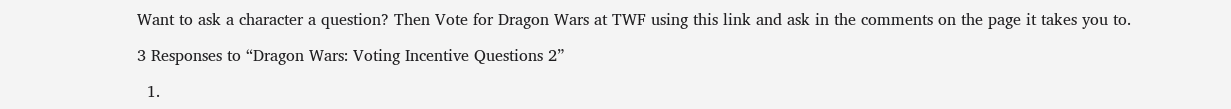Want to ask a character a question? Then Vote for Dragon Wars at TWF using this link and ask in the comments on the page it takes you to.

3 Responses to “Dragon Wars: Voting Incentive Questions 2”

  1.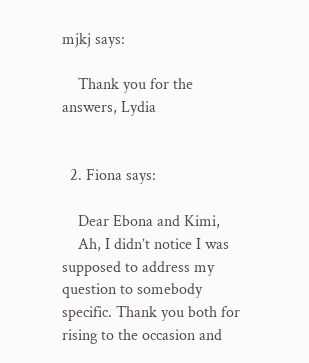mjkj says:

    Thank you for the answers, Lydia


  2. Fiona says:

    Dear Ebona and Kimi,
    Ah, I didn’t notice I was supposed to address my question to somebody specific. Thank you both for rising to the occasion and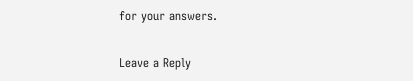for your answers.

Leave a Reply